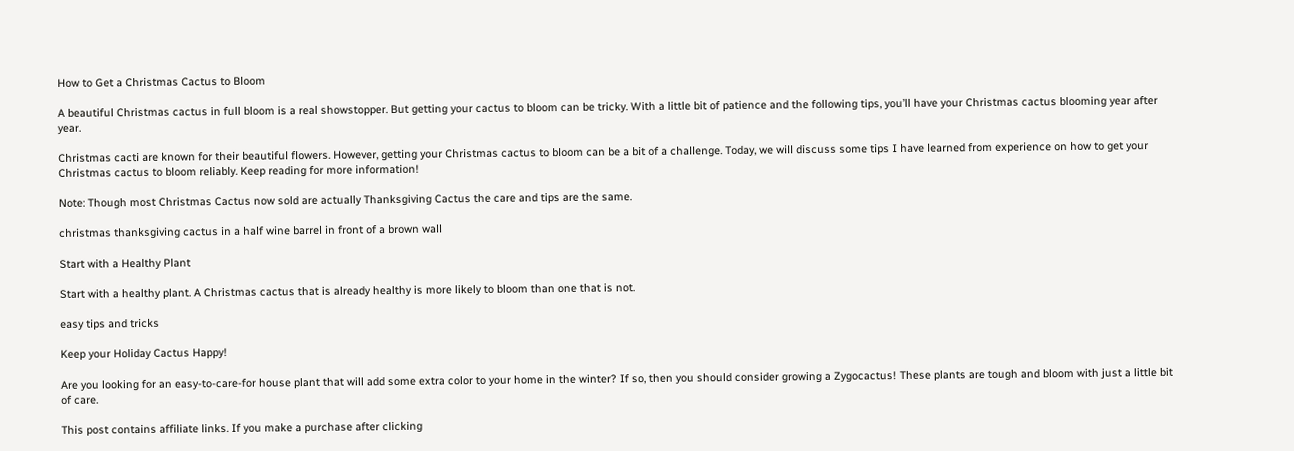How to Get a Christmas Cactus to Bloom

A beautiful Christmas cactus in full bloom is a real showstopper. But getting your cactus to bloom can be tricky. With a little bit of patience and the following tips, you’ll have your Christmas cactus blooming year after year.

Christmas cacti are known for their beautiful flowers. However, getting your Christmas cactus to bloom can be a bit of a challenge. Today, we will discuss some tips I have learned from experience on how to get your Christmas cactus to bloom reliably. Keep reading for more information!

Note: Though most Christmas Cactus now sold are actually Thanksgiving Cactus the care and tips are the same.

christmas thanksgiving cactus in a half wine barrel in front of a brown wall

Start with a Healthy Plant

Start with a healthy plant. A Christmas cactus that is already healthy is more likely to bloom than one that is not.

easy tips and tricks

Keep your Holiday Cactus Happy!

Are you looking for an easy-to-care-for house plant that will add some extra color to your home in the winter? If so, then you should consider growing a Zygocactus! These plants are tough and bloom with just a little bit of care.

This post contains affiliate links. If you make a purchase after clicking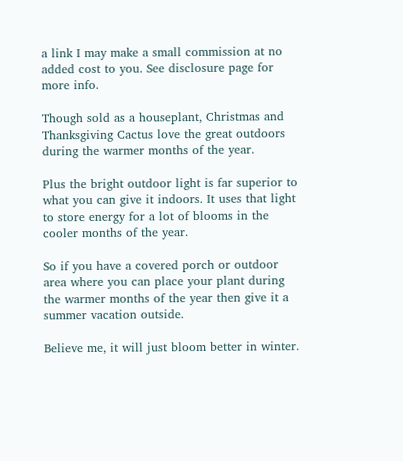a link I may make a small commission at no added cost to you. See disclosure page for more info.

Though sold as a houseplant, Christmas and Thanksgiving Cactus love the great outdoors during the warmer months of the year.

Plus the bright outdoor light is far superior to what you can give it indoors. It uses that light to store energy for a lot of blooms in the cooler months of the year.

So if you have a covered porch or outdoor area where you can place your plant during the warmer months of the year then give it a summer vacation outside.

Believe me, it will just bloom better in winter.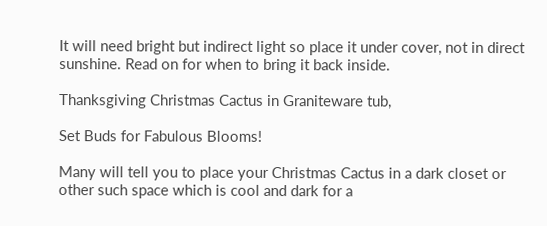It will need bright but indirect light so place it under cover, not in direct sunshine. Read on for when to bring it back inside.

Thanksgiving Christmas Cactus in Graniteware tub,

Set Buds for Fabulous Blooms!

Many will tell you to place your Christmas Cactus in a dark closet or other such space which is cool and dark for a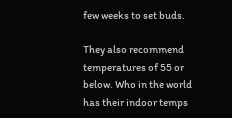few weeks to set buds.

They also recommend temperatures of 55 or below. Who in the world has their indoor temps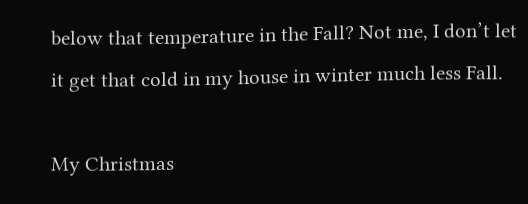below that temperature in the Fall? Not me, I don’t let it get that cold in my house in winter much less Fall.

My Christmas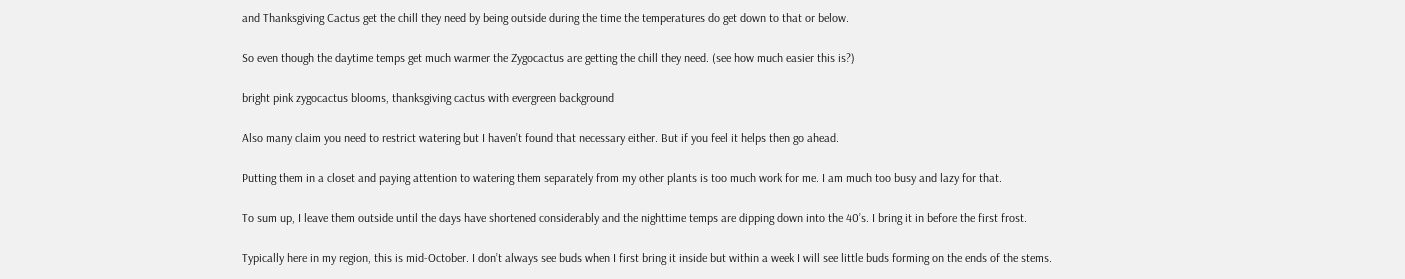and Thanksgiving Cactus get the chill they need by being outside during the time the temperatures do get down to that or below.

So even though the daytime temps get much warmer the Zygocactus are getting the chill they need. (see how much easier this is?)

bright pink zygocactus blooms, thanksgiving cactus with evergreen background

Also many claim you need to restrict watering but I haven’t found that necessary either. But if you feel it helps then go ahead.

Putting them in a closet and paying attention to watering them separately from my other plants is too much work for me. I am much too busy and lazy for that.

To sum up, I leave them outside until the days have shortened considerably and the nighttime temps are dipping down into the 40’s. I bring it in before the first frost.

Typically here in my region, this is mid-October. I don’t always see buds when I first bring it inside but within a week I will see little buds forming on the ends of the stems.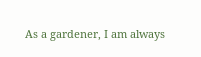As a gardener, I am always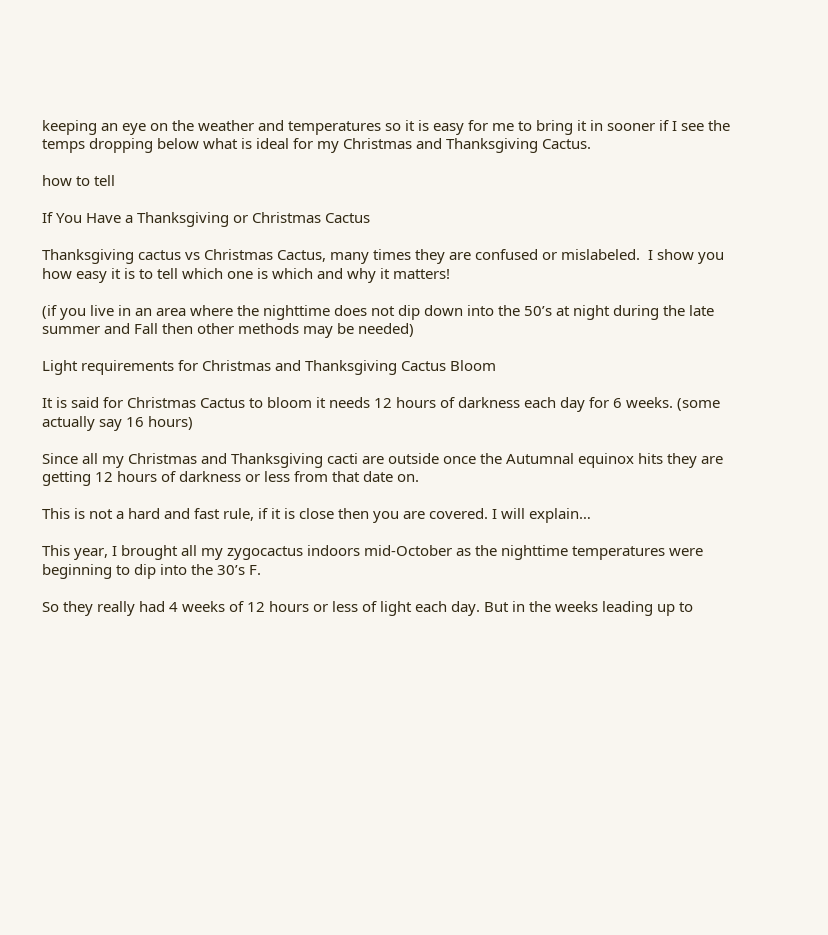keeping an eye on the weather and temperatures so it is easy for me to bring it in sooner if I see the temps dropping below what is ideal for my Christmas and Thanksgiving Cactus.

how to tell

If You Have a Thanksgiving or Christmas Cactus

Thanksgiving cactus vs Christmas Cactus, many times they are confused or mislabeled.  I show you how easy it is to tell which one is which and why it matters!

(if you live in an area where the nighttime does not dip down into the 50’s at night during the late summer and Fall then other methods may be needed)

Light requirements for Christmas and Thanksgiving Cactus Bloom

It is said for Christmas Cactus to bloom it needs 12 hours of darkness each day for 6 weeks. (some actually say 16 hours)

Since all my Christmas and Thanksgiving cacti are outside once the Autumnal equinox hits they are getting 12 hours of darkness or less from that date on.

This is not a hard and fast rule, if it is close then you are covered. I will explain…

This year, I brought all my zygocactus indoors mid-October as the nighttime temperatures were beginning to dip into the 30’s F.

So they really had 4 weeks of 12 hours or less of light each day. But in the weeks leading up to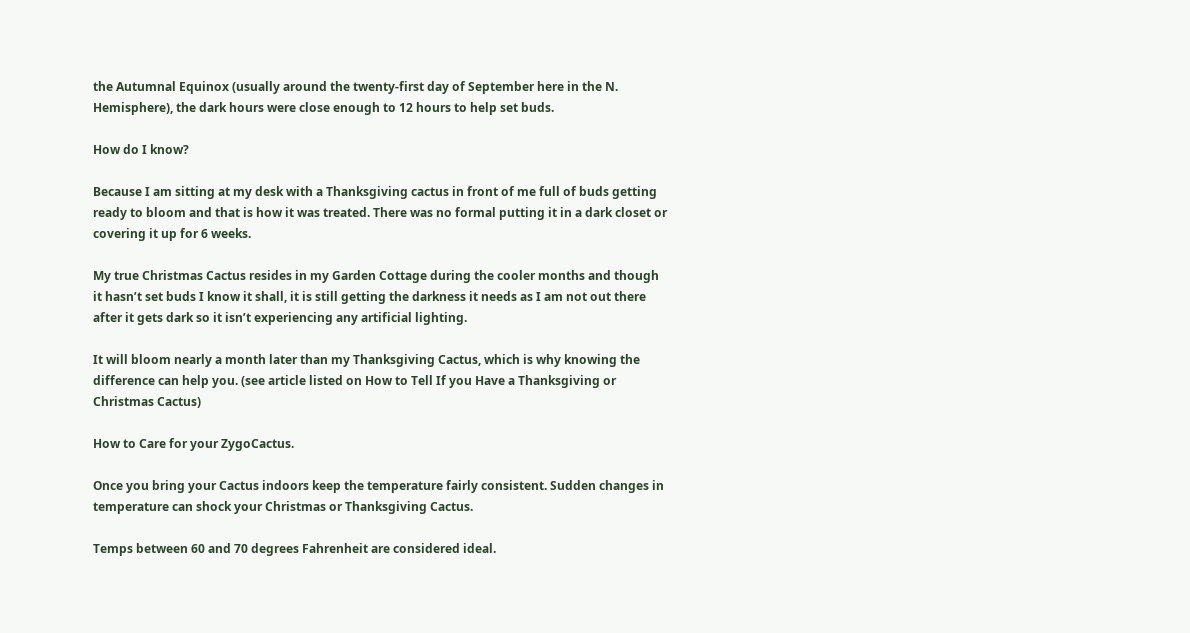the Autumnal Equinox (usually around the twenty-first day of September here in the N. Hemisphere), the dark hours were close enough to 12 hours to help set buds.

How do I know?

Because I am sitting at my desk with a Thanksgiving cactus in front of me full of buds getting ready to bloom and that is how it was treated. There was no formal putting it in a dark closet or covering it up for 6 weeks.

My true Christmas Cactus resides in my Garden Cottage during the cooler months and though it hasn’t set buds I know it shall, it is still getting the darkness it needs as I am not out there after it gets dark so it isn’t experiencing any artificial lighting.

It will bloom nearly a month later than my Thanksgiving Cactus, which is why knowing the difference can help you. (see article listed on How to Tell If you Have a Thanksgiving or Christmas Cactus)

How to Care for your ZygoCactus.

Once you bring your Cactus indoors keep the temperature fairly consistent. Sudden changes in temperature can shock your Christmas or Thanksgiving Cactus.

Temps between 60 and 70 degrees Fahrenheit are considered ideal.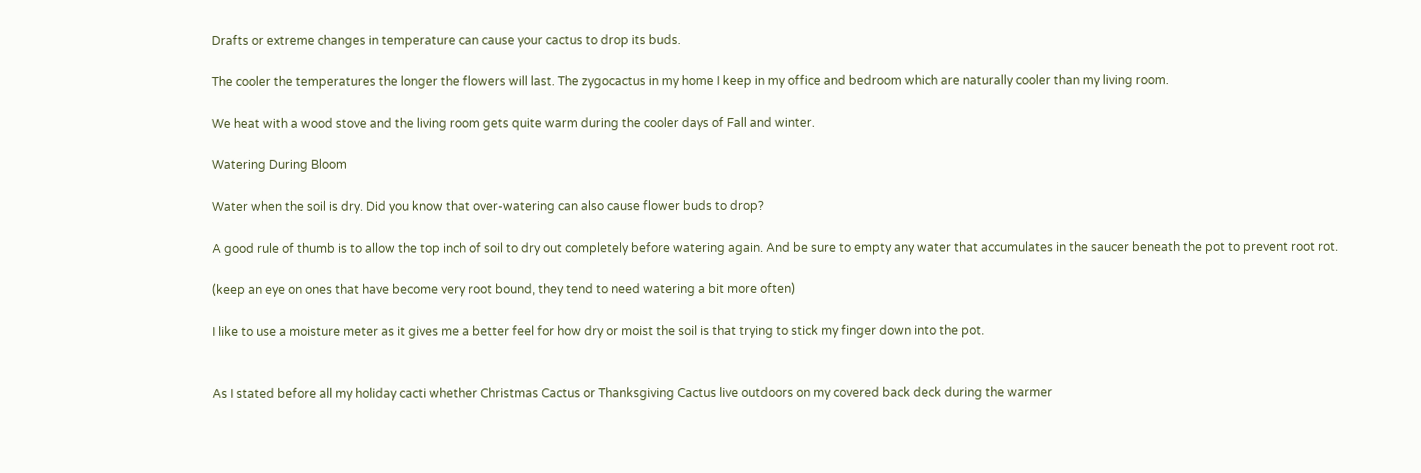Drafts or extreme changes in temperature can cause your cactus to drop its buds.

The cooler the temperatures the longer the flowers will last. The zygocactus in my home I keep in my office and bedroom which are naturally cooler than my living room.

We heat with a wood stove and the living room gets quite warm during the cooler days of Fall and winter.

Watering During Bloom

Water when the soil is dry. Did you know that over-watering can also cause flower buds to drop?

A good rule of thumb is to allow the top inch of soil to dry out completely before watering again. And be sure to empty any water that accumulates in the saucer beneath the pot to prevent root rot.

(keep an eye on ones that have become very root bound, they tend to need watering a bit more often)

I like to use a moisture meter as it gives me a better feel for how dry or moist the soil is that trying to stick my finger down into the pot.


As I stated before all my holiday cacti whether Christmas Cactus or Thanksgiving Cactus live outdoors on my covered back deck during the warmer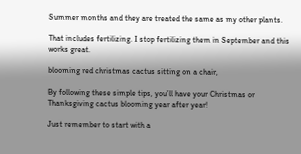Summer months and they are treated the same as my other plants.

That includes fertilizing. I stop fertilizing them in September and this works great.

blooming red christmas cactus sitting on a chair,

By following these simple tips, you’ll have your Christmas or Thanksgiving cactus blooming year after year!

Just remember to start with a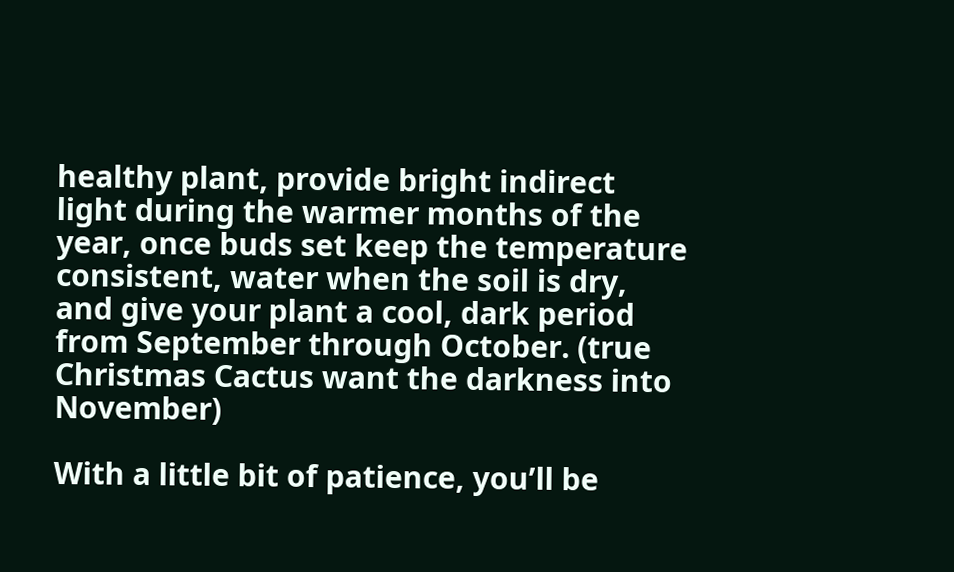healthy plant, provide bright indirect light during the warmer months of the year, once buds set keep the temperature consistent, water when the soil is dry, and give your plant a cool, dark period from September through October. (true Christmas Cactus want the darkness into November)

With a little bit of patience, you’ll be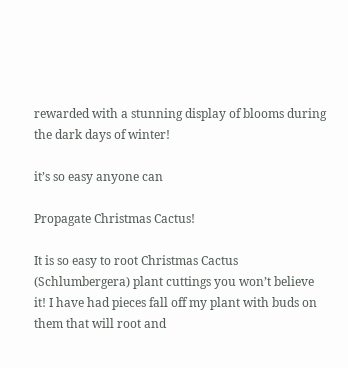rewarded with a stunning display of blooms during the dark days of winter!

it’s so easy anyone can

Propagate Christmas Cactus!

It is so easy to root Christmas Cactus (Schlumbergera) plant cuttings you won’t believe it! I have had pieces fall off my plant with buds on them that will root and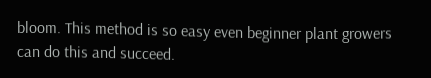bloom. This method is so easy even beginner plant growers can do this and succeed.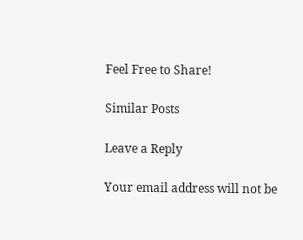Feel Free to Share!

Similar Posts

Leave a Reply

Your email address will not be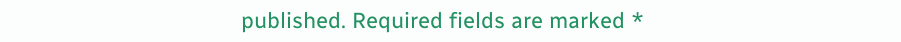published. Required fields are marked *